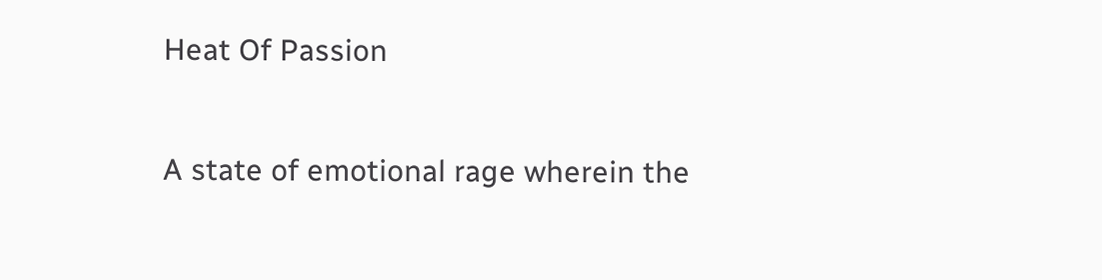Heat Of Passion

A state of emotional rage wherein the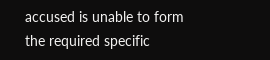accused is unable to form the required specific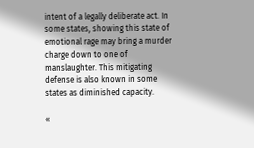intent of a legally deliberate act. In some states, showing this state of emotional rage may bring a murder charge down to one of manslaughter. This mitigating defense is also known in some states as diminished capacity.

«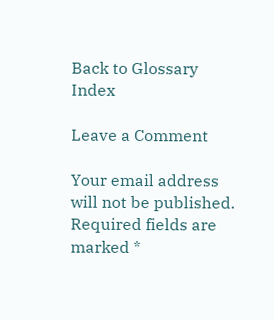Back to Glossary Index

Leave a Comment

Your email address will not be published. Required fields are marked *